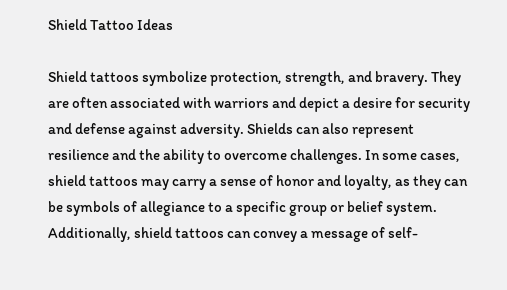Shield Tattoo Ideas

Shield tattoos symbolize protection, strength, and bravery. They are often associated with warriors and depict a desire for security and defense against adversity. Shields can also represent resilience and the ability to overcome challenges. In some cases, shield tattoos may carry a sense of honor and loyalty, as they can be symbols of allegiance to a specific group or belief system. Additionally, shield tattoos can convey a message of self-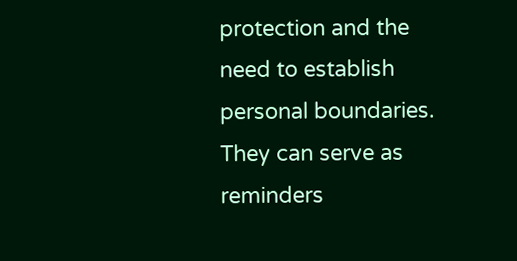protection and the need to establish personal boundaries. They can serve as reminders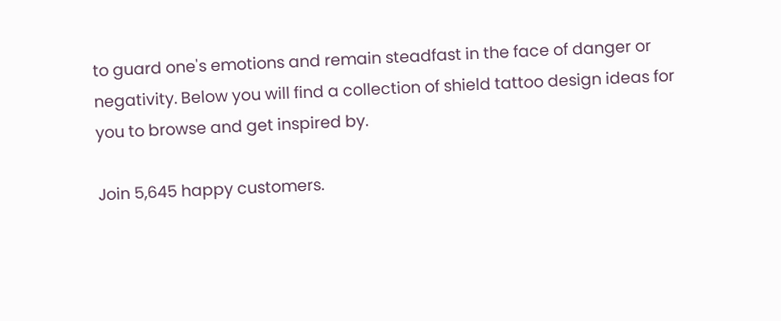to guard one's emotions and remain steadfast in the face of danger or negativity. Below you will find a collection of shield tattoo design ideas for you to browse and get inspired by.

Join 5,645 happy customers.